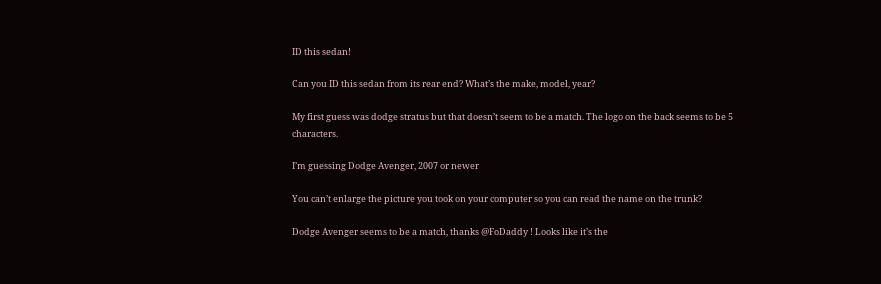ID this sedan!

Can you ID this sedan from its rear end? What’s the make, model, year?

My first guess was dodge stratus but that doesn’t seem to be a match. The logo on the back seems to be 5 characters.

I’m guessing Dodge Avenger, 2007 or newer

You can’t enlarge the picture you took on your computer so you can read the name on the trunk?

Dodge Avenger seems to be a match, thanks @FoDaddy ! Looks like it’s the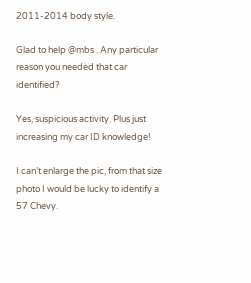2011-2014 body style.

Glad to help @mbs . Any particular reason you needed that car identified?

Yes, suspicious activity. Plus just increasing my car ID knowledge!

I can’t enlarge the pic, from that size photo I would be lucky to identify a 57 Chevy.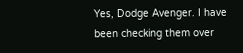Yes, Dodge Avenger. I have been checking them over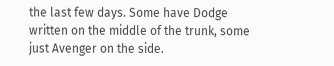the last few days. Some have Dodge written on the middle of the trunk, some just Avenger on the side.